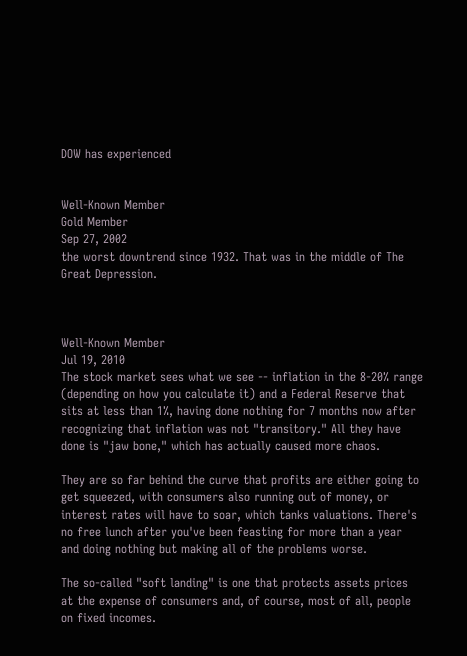DOW has experienced


Well-Known Member
Gold Member
Sep 27, 2002
the worst downtrend since 1932. That was in the middle of The Great Depression.



Well-Known Member
Jul 19, 2010
The stock market sees what we see -- inflation in the 8-20% range (depending on how you calculate it) and a Federal Reserve that sits at less than 1%, having done nothing for 7 months now after recognizing that inflation was not "transitory." All they have done is "jaw bone," which has actually caused more chaos.

They are so far behind the curve that profits are either going to get squeezed, with consumers also running out of money, or interest rates will have to soar, which tanks valuations. There's no free lunch after you've been feasting for more than a year and doing nothing but making all of the problems worse.

The so-called "soft landing" is one that protects assets prices at the expense of consumers and, of course, most of all, people on fixed incomes.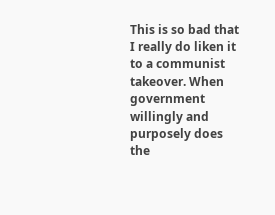This is so bad that I really do liken it to a communist takeover. When government willingly and purposely does the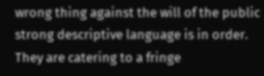wrong thing against the will of the public strong descriptive language is in order. They are catering to a fringe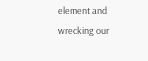element and wrecking our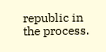republic in the process.